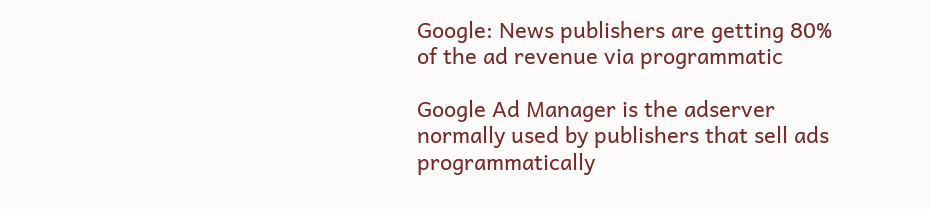Google: News publishers are getting 80% of the ad revenue via programmatic

Google Ad Manager is the adserver normally used by publishers that sell ads programmatically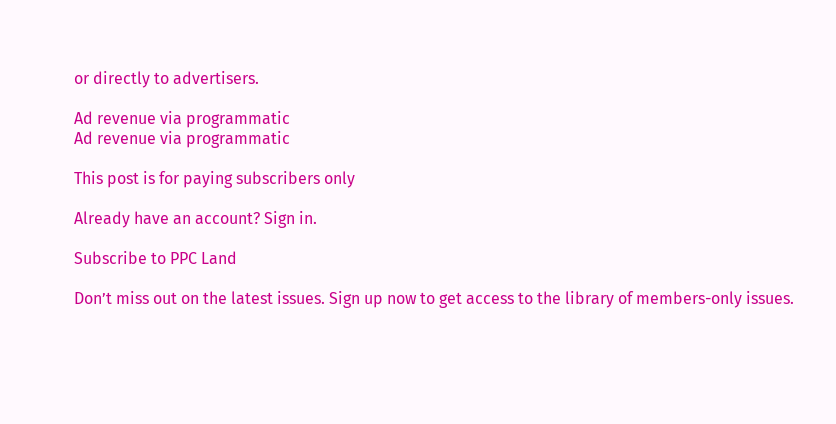or directly to advertisers.

Ad revenue via programmatic
Ad revenue via programmatic

This post is for paying subscribers only

Already have an account? Sign in.

Subscribe to PPC Land

Don’t miss out on the latest issues. Sign up now to get access to the library of members-only issues.